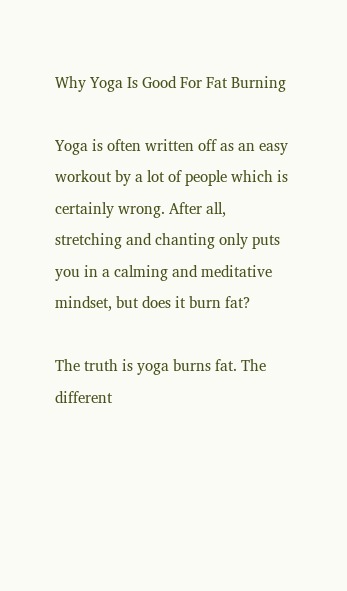Why Yoga Is Good For Fat Burning

Yoga is often written off as an easy workout by a lot of people which is certainly wrong. After all, stretching and chanting only puts you in a calming and meditative mindset, but does it burn fat?

The truth is yoga burns fat. The different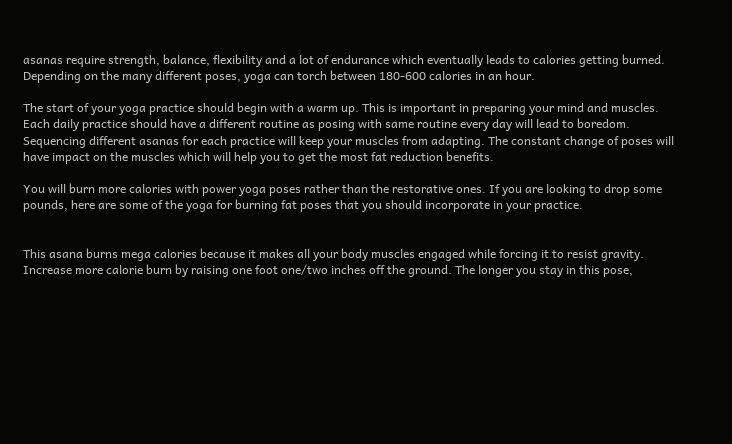asanas require strength, balance, flexibility and a lot of endurance which eventually leads to calories getting burned. Depending on the many different poses, yoga can torch between 180-600 calories in an hour.

The start of your yoga practice should begin with a warm up. This is important in preparing your mind and muscles. Each daily practice should have a different routine as posing with same routine every day will lead to boredom. Sequencing different asanas for each practice will keep your muscles from adapting. The constant change of poses will have impact on the muscles which will help you to get the most fat reduction benefits.

You will burn more calories with power yoga poses rather than the restorative ones. If you are looking to drop some pounds, here are some of the yoga for burning fat poses that you should incorporate in your practice.


This asana burns mega calories because it makes all your body muscles engaged while forcing it to resist gravity. Increase more calorie burn by raising one foot one/two inches off the ground. The longer you stay in this pose,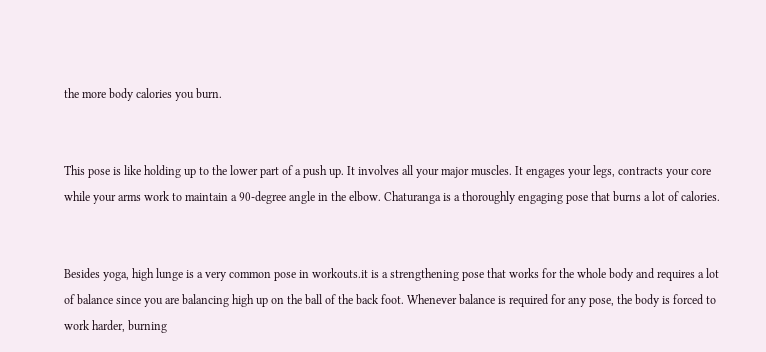the more body calories you burn.


This pose is like holding up to the lower part of a push up. It involves all your major muscles. It engages your legs, contracts your core while your arms work to maintain a 90-degree angle in the elbow. Chaturanga is a thoroughly engaging pose that burns a lot of calories.


Besides yoga, high lunge is a very common pose in workouts.it is a strengthening pose that works for the whole body and requires a lot of balance since you are balancing high up on the ball of the back foot. Whenever balance is required for any pose, the body is forced to work harder, burning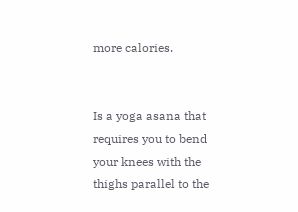more calories.


Is a yoga asana that requires you to bend your knees with the thighs parallel to the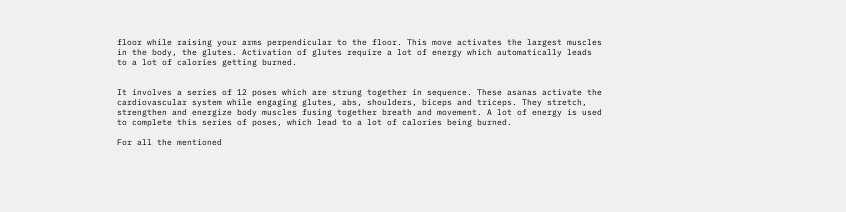floor while raising your arms perpendicular to the floor. This move activates the largest muscles in the body, the glutes. Activation of glutes require a lot of energy which automatically leads to a lot of calories getting burned.


It involves a series of 12 poses which are strung together in sequence. These asanas activate the cardiovascular system while engaging glutes, abs, shoulders, biceps and triceps. They stretch, strengthen and energize body muscles fusing together breath and movement. A lot of energy is used to complete this series of poses, which lead to a lot of calories being burned.

For all the mentioned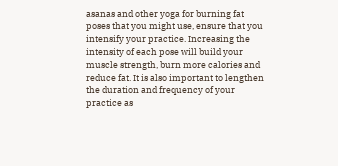asanas and other yoga for burning fat poses that you might use, ensure that you intensify your practice. Increasing the intensity of each pose will build your muscle strength, burn more calories and reduce fat. It is also important to lengthen the duration and frequency of your practice as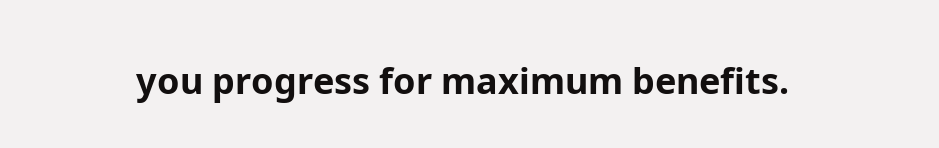you progress for maximum benefits.